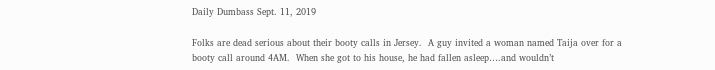Daily Dumbass Sept. 11, 2019

Folks are dead serious about their booty calls in Jersey.  A guy invited a woman named Taija over for a booty call around 4AM.  When she got to his house, he had fallen asleep….and wouldn’t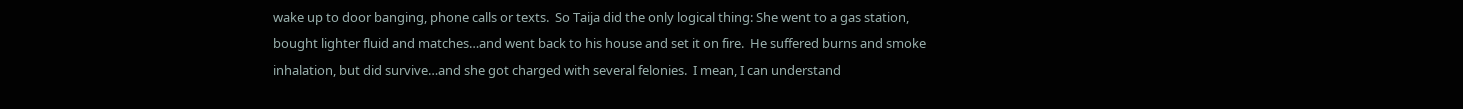wake up to door banging, phone calls or texts.  So Taija did the only logical thing: She went to a gas station, bought lighter fluid and matches…and went back to his house and set it on fire.  He suffered burns and smoke inhalation, but did survive…and she got charged with several felonies.  I mean, I can understand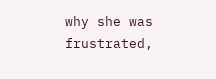why she was frustrated,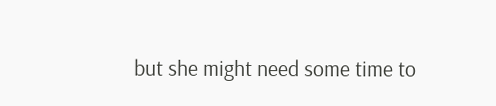but she might need some time to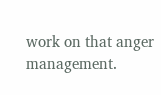work on that anger management.